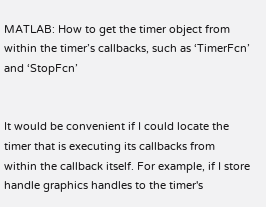MATLAB: How to get the timer object from within the timer’s callbacks, such as ‘TimerFcn’ and ‘StopFcn’


It would be convenient if I could locate the timer that is executing its callbacks from within the callback itself. For example, if I store handle graphics handles to the timer's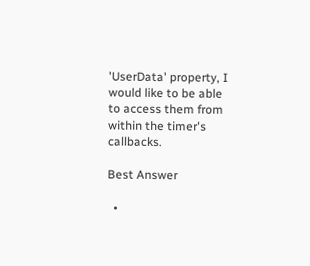'UserData' property, I would like to be able to access them from within the timer's callbacks.

Best Answer

  •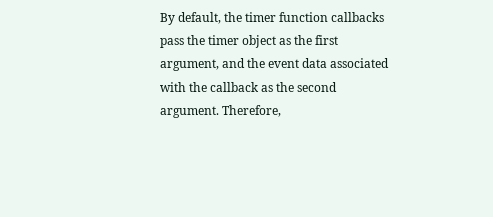By default, the timer function callbacks pass the timer object as the first argument, and the event data associated with the callback as the second argument. Therefore,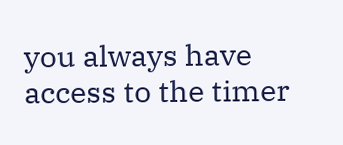you always have access to the timer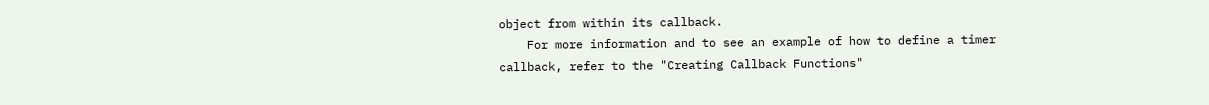object from within its callback.
    For more information and to see an example of how to define a timer callback, refer to the "Creating Callback Functions"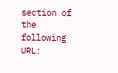section of the following URL: